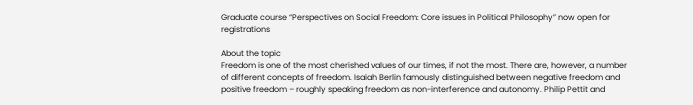Graduate course “Perspectives on Social Freedom: Core issues in Political Philosophy” now open for registrations

About the topic
Freedom is one of the most cherished values of our times, if not the most. There are, however, a number of different concepts of freedom. Isaiah Berlin famously distinguished between negative freedom and positive freedom – roughly speaking freedom as non-interference and autonomy. Philip Pettit and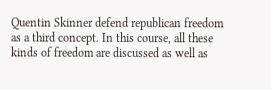Quentin Skinner defend republican freedom as a third concept. In this course, all these kinds of freedom are discussed as well as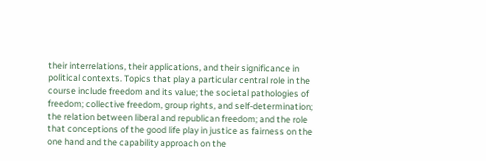their interrelations, their applications, and their significance in political contexts. Topics that play a particular central role in the course include freedom and its value; the societal pathologies of freedom; collective freedom, group rights, and self-determination; the relation between liberal and republican freedom; and the role that conceptions of the good life play in justice as fairness on the one hand and the capability approach on the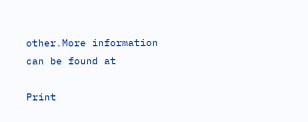other.More information can be found at

Print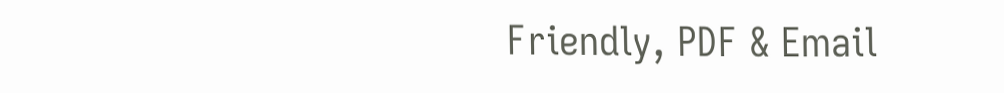Friendly, PDF & Email